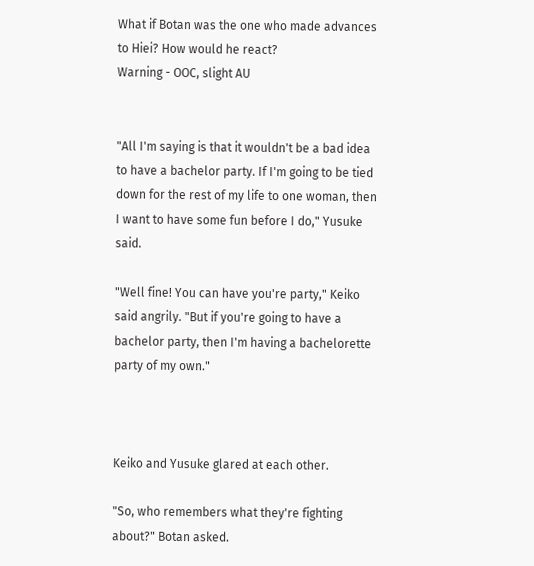What if Botan was the one who made advances to Hiei? How would he react?
Warning - OOC, slight AU


"All I'm saying is that it wouldn't be a bad idea to have a bachelor party. If I'm going to be tied down for the rest of my life to one woman, then I want to have some fun before I do," Yusuke said.

"Well fine! You can have you're party," Keiko said angrily. "But if you're going to have a bachelor party, then I'm having a bachelorette party of my own."



Keiko and Yusuke glared at each other.

"So, who remembers what they're fighting about?" Botan asked.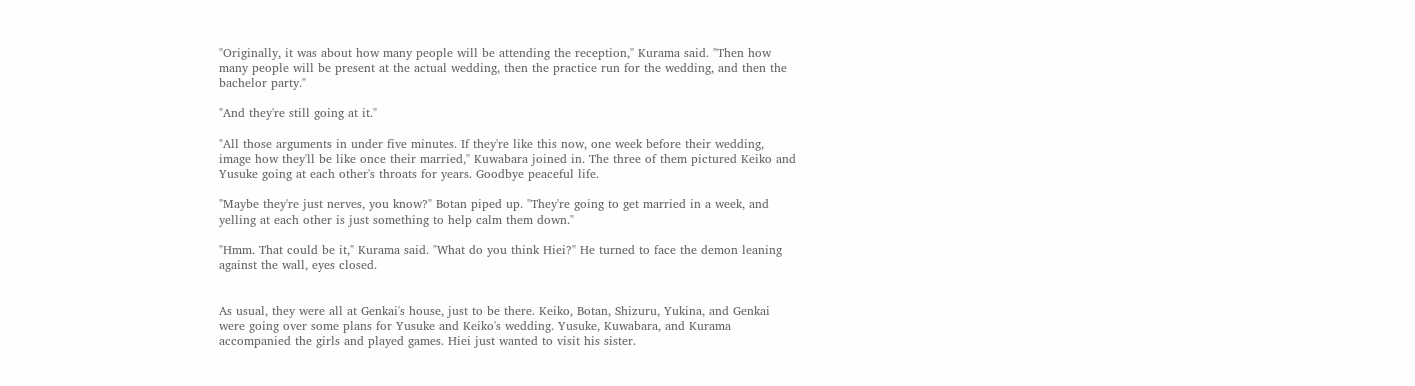"Originally, it was about how many people will be attending the reception," Kurama said. "Then how many people will be present at the actual wedding, then the practice run for the wedding, and then the bachelor party."

"And they're still going at it."

"All those arguments in under five minutes. If they're like this now, one week before their wedding, image how they'll be like once their married," Kuwabara joined in. The three of them pictured Keiko and Yusuke going at each other's throats for years. Goodbye peaceful life.

"Maybe they're just nerves, you know?" Botan piped up. "They're going to get married in a week, and yelling at each other is just something to help calm them down."

"Hmm. That could be it," Kurama said. "What do you think Hiei?" He turned to face the demon leaning against the wall, eyes closed.


As usual, they were all at Genkai's house, just to be there. Keiko, Botan, Shizuru, Yukina, and Genkai were going over some plans for Yusuke and Keiko's wedding. Yusuke, Kuwabara, and Kurama accompanied the girls and played games. Hiei just wanted to visit his sister.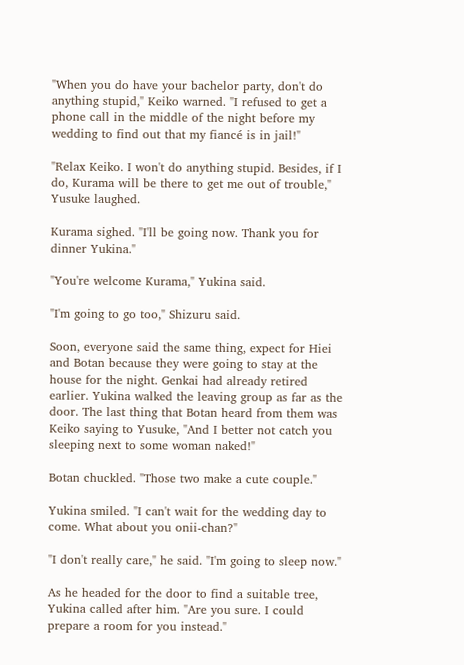"When you do have your bachelor party, don't do anything stupid," Keiko warned. "I refused to get a phone call in the middle of the night before my wedding to find out that my fiancé is in jail!"

"Relax Keiko. I won't do anything stupid. Besides, if I do, Kurama will be there to get me out of trouble," Yusuke laughed.

Kurama sighed. "I'll be going now. Thank you for dinner Yukina."

"You're welcome Kurama," Yukina said.

"I'm going to go too," Shizuru said.

Soon, everyone said the same thing, expect for Hiei and Botan because they were going to stay at the house for the night. Genkai had already retired earlier. Yukina walked the leaving group as far as the door. The last thing that Botan heard from them was Keiko saying to Yusuke, "And I better not catch you sleeping next to some woman naked!"

Botan chuckled. "Those two make a cute couple."

Yukina smiled. "I can't wait for the wedding day to come. What about you onii-chan?"

"I don't really care," he said. "I'm going to sleep now."

As he headed for the door to find a suitable tree, Yukina called after him. "Are you sure. I could prepare a room for you instead."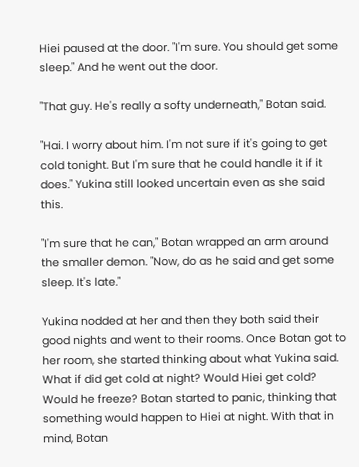Hiei paused at the door. "I'm sure. You should get some sleep." And he went out the door.

"That guy. He's really a softy underneath," Botan said.

"Hai. I worry about him. I'm not sure if it's going to get cold tonight. But I'm sure that he could handle it if it does." Yukina still looked uncertain even as she said this.

"I'm sure that he can," Botan wrapped an arm around the smaller demon. "Now, do as he said and get some sleep. It's late."

Yukina nodded at her and then they both said their good nights and went to their rooms. Once Botan got to her room, she started thinking about what Yukina said. What if did get cold at night? Would Hiei get cold? Would he freeze? Botan started to panic, thinking that something would happen to Hiei at night. With that in mind, Botan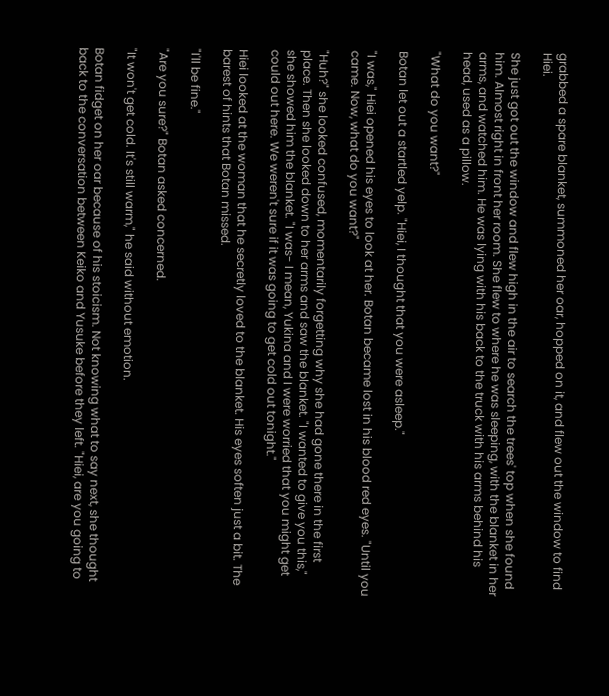grabbed a spare blanket, summoned her oar, hopped on it, and flew out the window to find Hiei.

She just got out the window and flew high in the air to search the trees' top when she found him. Almost right in front her room. She flew to where he was sleeping, with the blanket in her arms, and watched him. He was lying with his back to the truck with his arms behind his head, used as a pillow.

"What do you want?"

Botan let out a startled yelp. "Hiei, I thought that you were asleep."

"I was," Hiei opened his eyes to look at her. Botan became lost in his blood red eyes. "Until you came. Now, what do you want?"

"Huh?" she looked confused, momentarily forgetting why she had gone there in the first place. Then she looked down to her arms and saw the blanket. "I wanted to give you this," she showed him the blanket. "I was- I mean, Yukina and I were worried that you might get could out here. We weren't sure if it was going to get cold out tonight."

Hiei looked at the woman that he secretly loved to the blanket. His eyes soften just a bit. The barest of hints that Botan missed.

"I'll be fine."

"Are you sure?" Botan asked concerned.

"It won't get cold. It's still warm," he said without emotion.

Botan fidget on her oar because of his stoicism. Not knowing what to say next, she thought back to the conversation between Keiko and Yusuke before they left. "Hiei, are you going to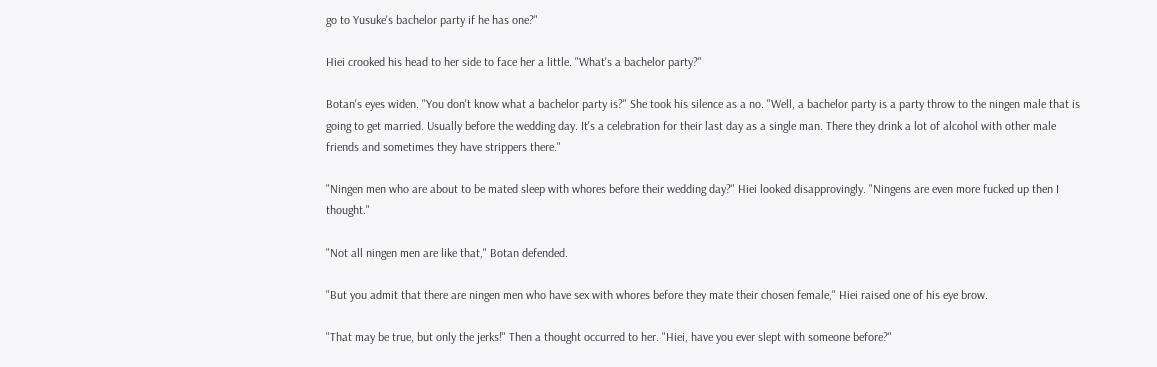go to Yusuke's bachelor party if he has one?"

Hiei crooked his head to her side to face her a little. "What's a bachelor party?"

Botan's eyes widen. "You don't know what a bachelor party is?" She took his silence as a no. "Well, a bachelor party is a party throw to the ningen male that is going to get married. Usually before the wedding day. It's a celebration for their last day as a single man. There they drink a lot of alcohol with other male friends and sometimes they have strippers there."

"Ningen men who are about to be mated sleep with whores before their wedding day?" Hiei looked disapprovingly. "Ningens are even more fucked up then I thought."

"Not all ningen men are like that," Botan defended.

"But you admit that there are ningen men who have sex with whores before they mate their chosen female," Hiei raised one of his eye brow.

"That may be true, but only the jerks!" Then a thought occurred to her. "Hiei, have you ever slept with someone before?"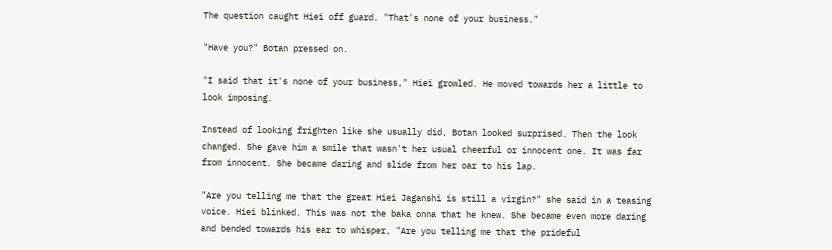The question caught Hiei off guard. "That's none of your business."

"Have you?" Botan pressed on.

"I said that it's none of your business," Hiei growled. He moved towards her a little to look imposing.

Instead of looking frighten like she usually did, Botan looked surprised. Then the look changed. She gave him a smile that wasn't her usual cheerful or innocent one. It was far from innocent. She became daring and slide from her oar to his lap.

"Are you telling me that the great Hiei Jaganshi is still a virgin?" she said in a teasing voice. Hiei blinked. This was not the baka onna that he knew. She became even more daring and bended towards his ear to whisper, "Are you telling me that the prideful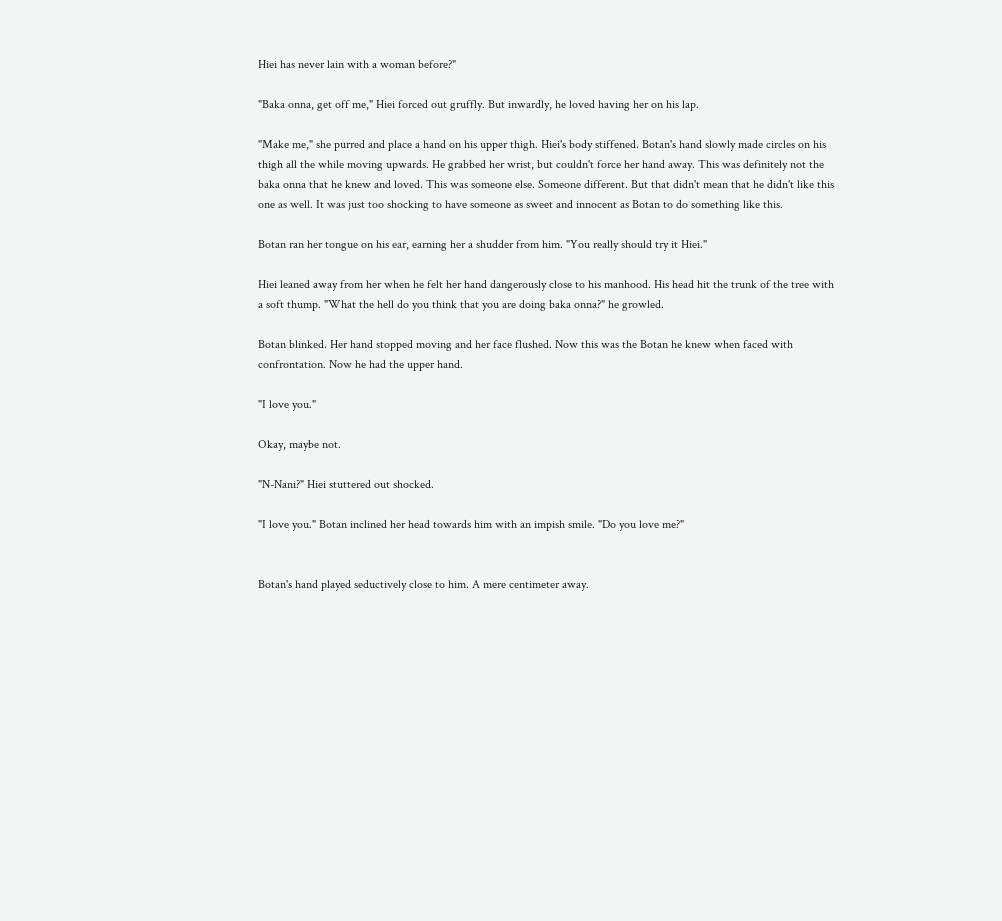Hiei has never lain with a woman before?"

"Baka onna, get off me," Hiei forced out gruffly. But inwardly, he loved having her on his lap.

"Make me," she purred and place a hand on his upper thigh. Hiei's body stiffened. Botan's hand slowly made circles on his thigh all the while moving upwards. He grabbed her wrist, but couldn't force her hand away. This was definitely not the baka onna that he knew and loved. This was someone else. Someone different. But that didn't mean that he didn't like this one as well. It was just too shocking to have someone as sweet and innocent as Botan to do something like this.

Botan ran her tongue on his ear, earning her a shudder from him. "You really should try it Hiei."

Hiei leaned away from her when he felt her hand dangerously close to his manhood. His head hit the trunk of the tree with a soft thump. "What the hell do you think that you are doing baka onna?" he growled.

Botan blinked. Her hand stopped moving and her face flushed. Now this was the Botan he knew when faced with confrontation. Now he had the upper hand.

"I love you."

Okay, maybe not.

"N-Nani?" Hiei stuttered out shocked.

"I love you." Botan inclined her head towards him with an impish smile. "Do you love me?"


Botan's hand played seductively close to him. A mere centimeter away.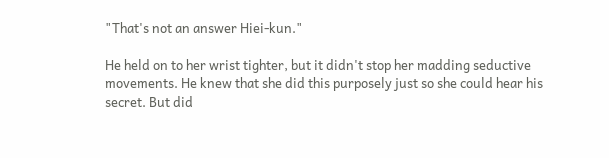"That's not an answer Hiei-kun."

He held on to her wrist tighter, but it didn't stop her madding seductive movements. He knew that she did this purposely just so she could hear his secret. But did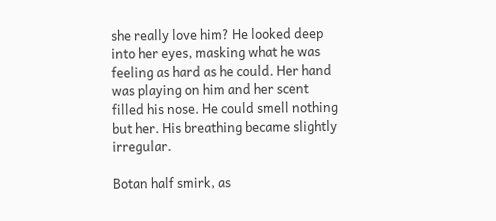she really love him? He looked deep into her eyes, masking what he was feeling as hard as he could. Her hand was playing on him and her scent filled his nose. He could smell nothing but her. His breathing became slightly irregular.

Botan half smirk, as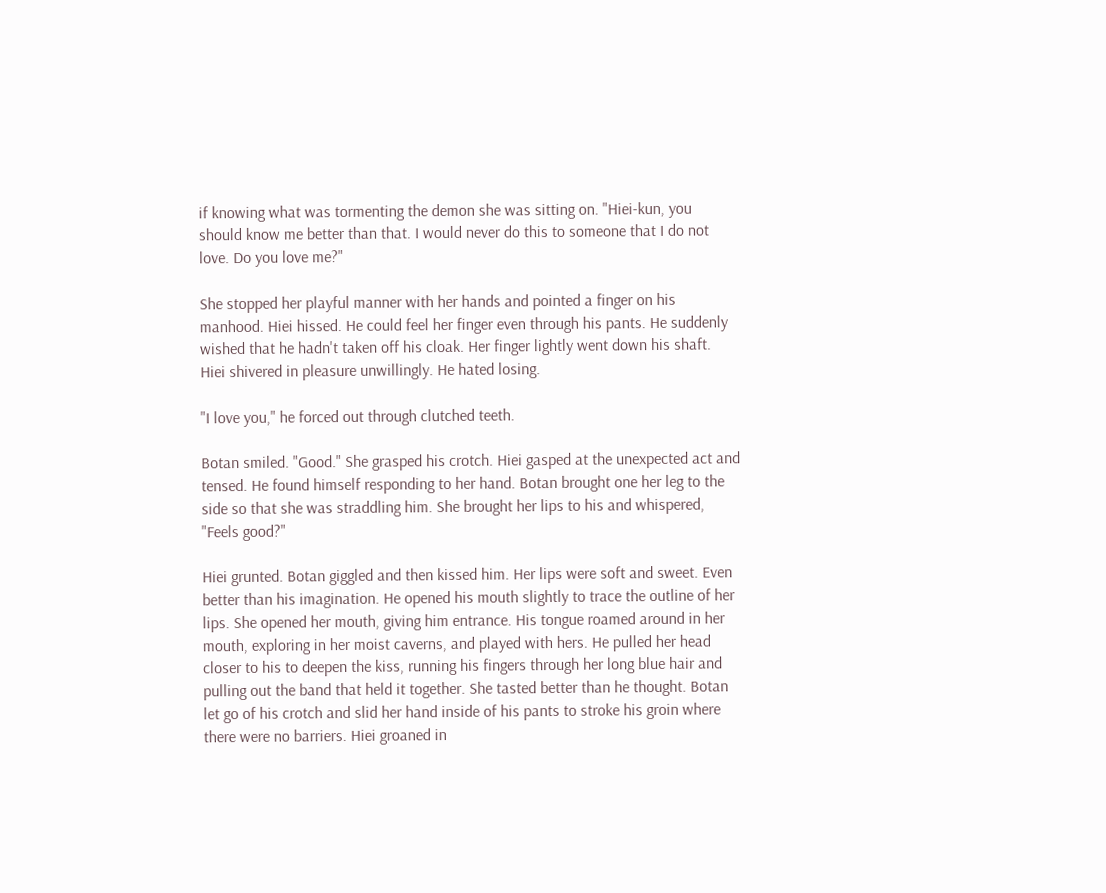if knowing what was tormenting the demon she was sitting on. "Hiei-kun, you should know me better than that. I would never do this to someone that I do not love. Do you love me?"

She stopped her playful manner with her hands and pointed a finger on his manhood. Hiei hissed. He could feel her finger even through his pants. He suddenly wished that he hadn't taken off his cloak. Her finger lightly went down his shaft. Hiei shivered in pleasure unwillingly. He hated losing.

"I love you," he forced out through clutched teeth.

Botan smiled. "Good." She grasped his crotch. Hiei gasped at the unexpected act and tensed. He found himself responding to her hand. Botan brought one her leg to the side so that she was straddling him. She brought her lips to his and whispered, "Feels good?"

Hiei grunted. Botan giggled and then kissed him. Her lips were soft and sweet. Even better than his imagination. He opened his mouth slightly to trace the outline of her lips. She opened her mouth, giving him entrance. His tongue roamed around in her mouth, exploring in her moist caverns, and played with hers. He pulled her head closer to his to deepen the kiss, running his fingers through her long blue hair and pulling out the band that held it together. She tasted better than he thought. Botan let go of his crotch and slid her hand inside of his pants to stroke his groin where there were no barriers. Hiei groaned in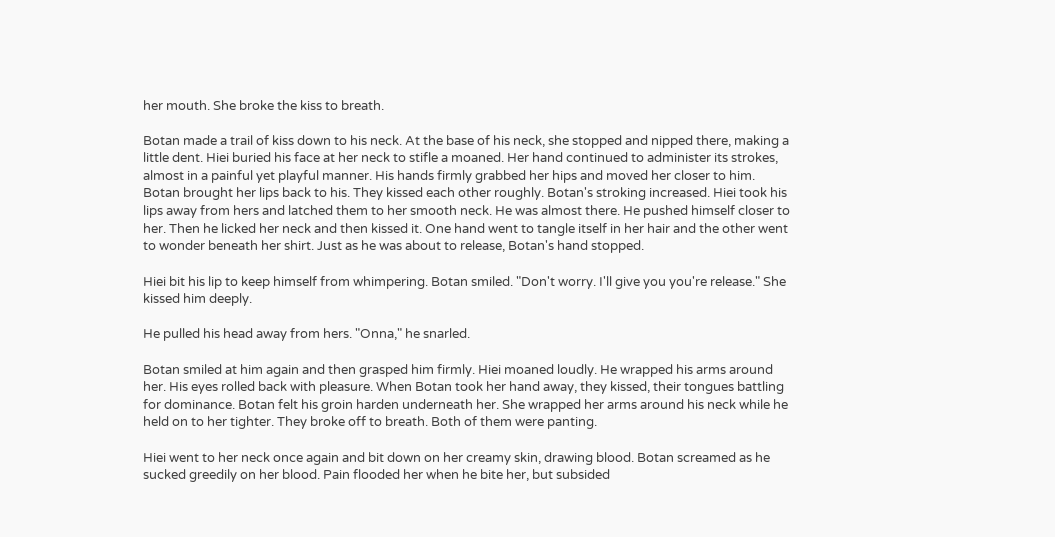her mouth. She broke the kiss to breath.

Botan made a trail of kiss down to his neck. At the base of his neck, she stopped and nipped there, making a little dent. Hiei buried his face at her neck to stifle a moaned. Her hand continued to administer its strokes, almost in a painful yet playful manner. His hands firmly grabbed her hips and moved her closer to him. Botan brought her lips back to his. They kissed each other roughly. Botan's stroking increased. Hiei took his lips away from hers and latched them to her smooth neck. He was almost there. He pushed himself closer to her. Then he licked her neck and then kissed it. One hand went to tangle itself in her hair and the other went to wonder beneath her shirt. Just as he was about to release, Botan's hand stopped.

Hiei bit his lip to keep himself from whimpering. Botan smiled. "Don't worry. I'll give you you're release." She kissed him deeply.

He pulled his head away from hers. "Onna," he snarled.

Botan smiled at him again and then grasped him firmly. Hiei moaned loudly. He wrapped his arms around her. His eyes rolled back with pleasure. When Botan took her hand away, they kissed, their tongues battling for dominance. Botan felt his groin harden underneath her. She wrapped her arms around his neck while he held on to her tighter. They broke off to breath. Both of them were panting.

Hiei went to her neck once again and bit down on her creamy skin, drawing blood. Botan screamed as he sucked greedily on her blood. Pain flooded her when he bite her, but subsided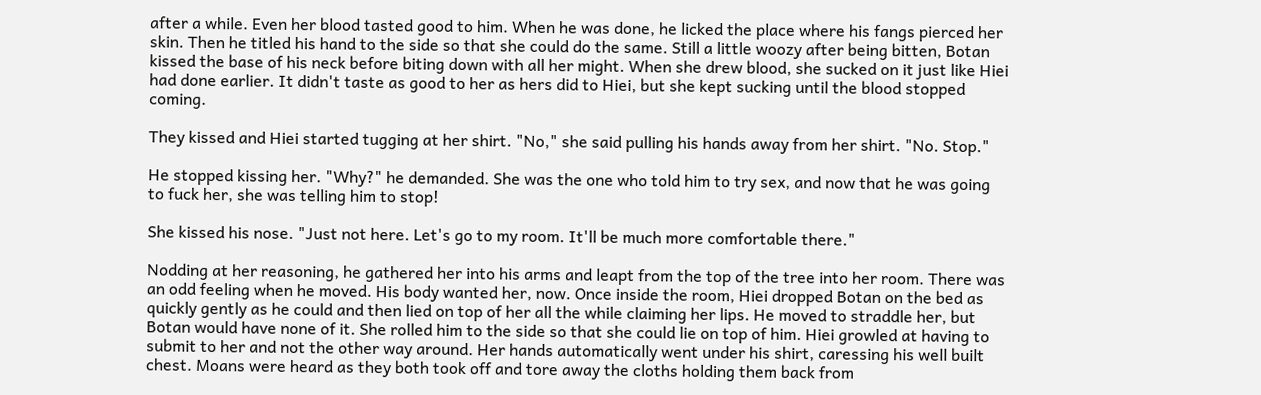after a while. Even her blood tasted good to him. When he was done, he licked the place where his fangs pierced her skin. Then he titled his hand to the side so that she could do the same. Still a little woozy after being bitten, Botan kissed the base of his neck before biting down with all her might. When she drew blood, she sucked on it just like Hiei had done earlier. It didn't taste as good to her as hers did to Hiei, but she kept sucking until the blood stopped coming.

They kissed and Hiei started tugging at her shirt. "No," she said pulling his hands away from her shirt. "No. Stop."

He stopped kissing her. "Why?" he demanded. She was the one who told him to try sex, and now that he was going to fuck her, she was telling him to stop!

She kissed his nose. "Just not here. Let's go to my room. It'll be much more comfortable there."

Nodding at her reasoning, he gathered her into his arms and leapt from the top of the tree into her room. There was an odd feeling when he moved. His body wanted her, now. Once inside the room, Hiei dropped Botan on the bed as quickly gently as he could and then lied on top of her all the while claiming her lips. He moved to straddle her, but Botan would have none of it. She rolled him to the side so that she could lie on top of him. Hiei growled at having to submit to her and not the other way around. Her hands automatically went under his shirt, caressing his well built chest. Moans were heard as they both took off and tore away the cloths holding them back from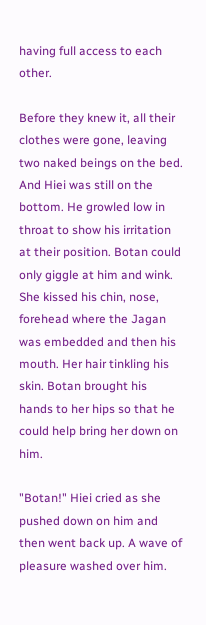having full access to each other.

Before they knew it, all their clothes were gone, leaving two naked beings on the bed. And Hiei was still on the bottom. He growled low in throat to show his irritation at their position. Botan could only giggle at him and wink. She kissed his chin, nose, forehead where the Jagan was embedded and then his mouth. Her hair tinkling his skin. Botan brought his hands to her hips so that he could help bring her down on him.

"Botan!" Hiei cried as she pushed down on him and then went back up. A wave of pleasure washed over him.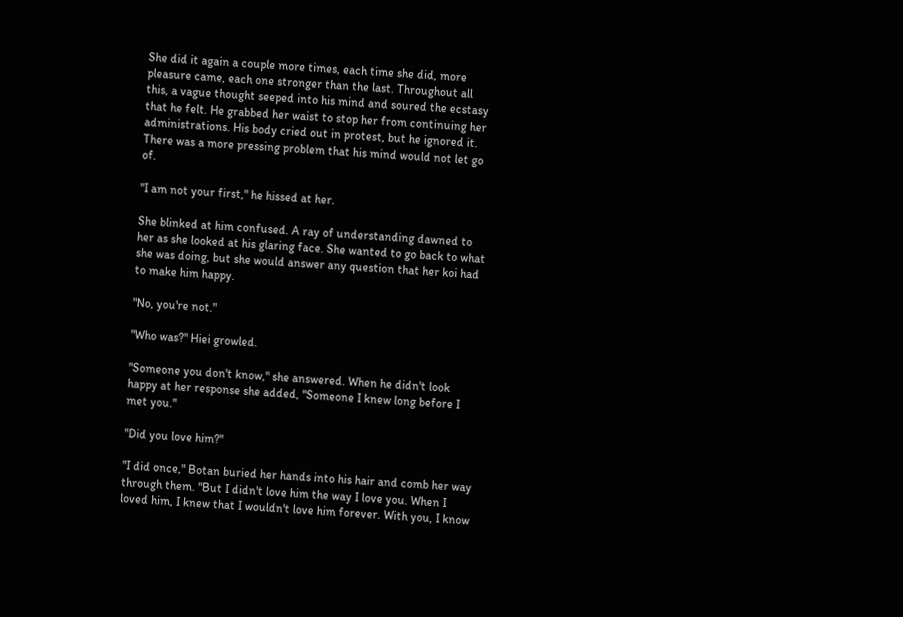She did it again a couple more times, each time she did, more pleasure came, each one stronger than the last. Throughout all this, a vague thought seeped into his mind and soured the ecstasy that he felt. He grabbed her waist to stop her from continuing her administrations. His body cried out in protest, but he ignored it. There was a more pressing problem that his mind would not let go of.

"I am not your first," he hissed at her.

She blinked at him confused. A ray of understanding dawned to her as she looked at his glaring face. She wanted to go back to what she was doing, but she would answer any question that her koi had to make him happy.

"No, you're not."

"Who was?" Hiei growled.

"Someone you don't know," she answered. When he didn't look happy at her response she added, "Someone I knew long before I met you."

"Did you love him?"

"I did once," Botan buried her hands into his hair and comb her way through them. "But I didn't love him the way I love you. When I loved him, I knew that I wouldn't love him forever. With you, I know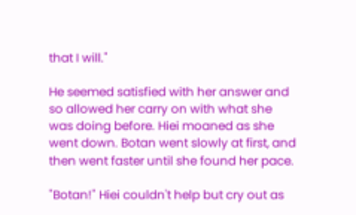that I will."

He seemed satisfied with her answer and so allowed her carry on with what she was doing before. Hiei moaned as she went down. Botan went slowly at first, and then went faster until she found her pace.

"Botan!" Hiei couldn't help but cry out as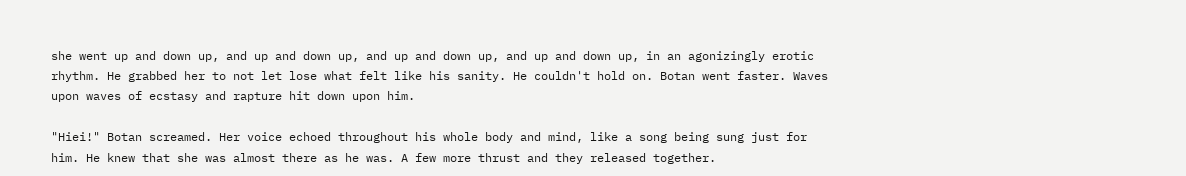she went up and down up, and up and down up, and up and down up, and up and down up, in an agonizingly erotic rhythm. He grabbed her to not let lose what felt like his sanity. He couldn't hold on. Botan went faster. Waves upon waves of ecstasy and rapture hit down upon him.

"Hiei!" Botan screamed. Her voice echoed throughout his whole body and mind, like a song being sung just for him. He knew that she was almost there as he was. A few more thrust and they released together.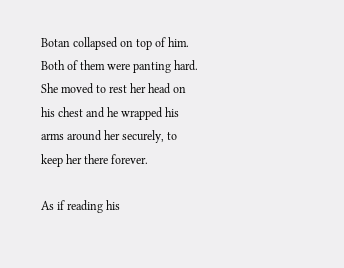Botan collapsed on top of him. Both of them were panting hard. She moved to rest her head on his chest and he wrapped his arms around her securely, to keep her there forever.

As if reading his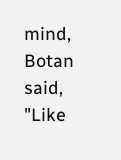mind, Botan said, "Like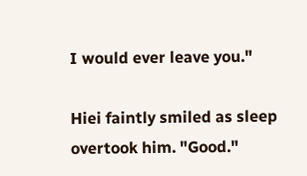I would ever leave you."

Hiei faintly smiled as sleep overtook him. "Good."